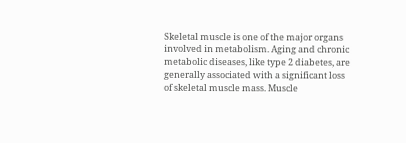Skeletal muscle is one of the major organs involved in metabolism. Aging and chronic metabolic diseases, like type 2 diabetes, are generally associated with a significant loss of skeletal muscle mass. Muscle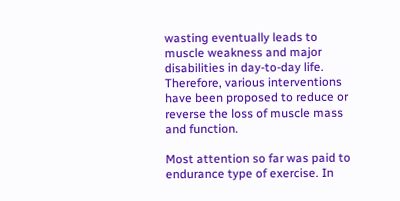wasting eventually leads to muscle weakness and major disabilities in day-to-day life. Therefore, various interventions have been proposed to reduce or reverse the loss of muscle mass and function.

Most attention so far was paid to endurance type of exercise. In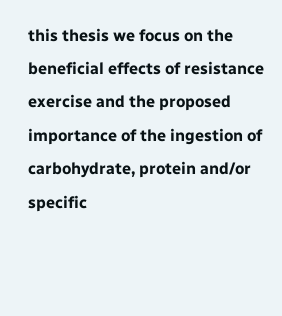this thesis we focus on the beneficial effects of resistance exercise and the proposed importance of the ingestion of carbohydrate, protein and/or specific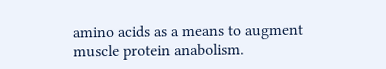amino acids as a means to augment muscle protein anabolism.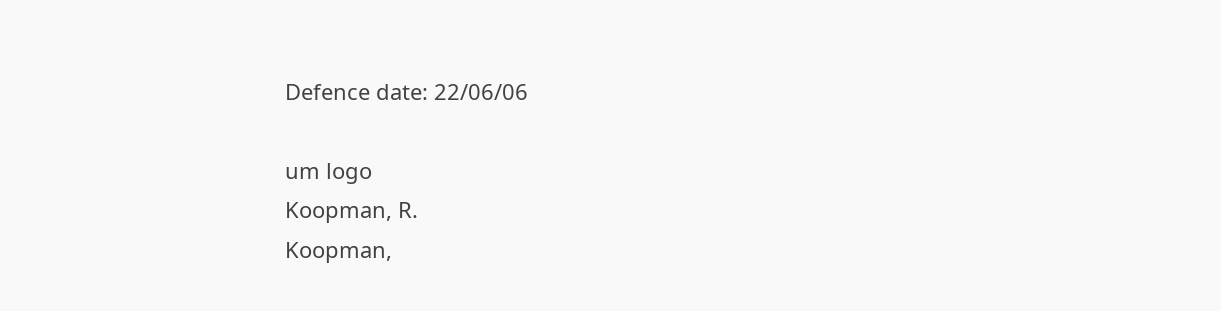Defence date: 22/06/06

um logo
Koopman, R.
Koopman,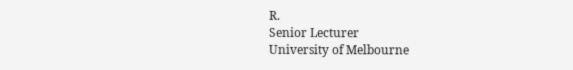R.
Senior Lecturer
University of Melbourne